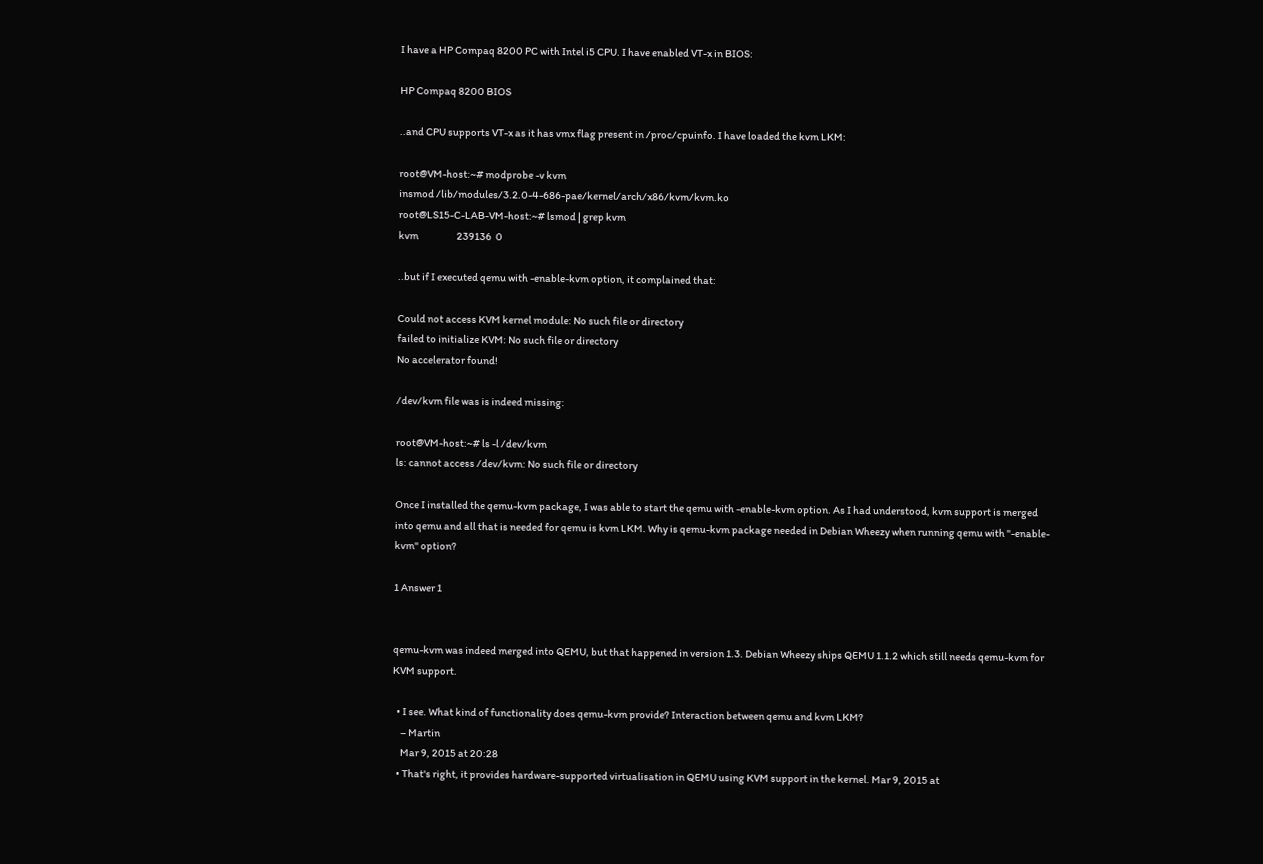I have a HP Compaq 8200 PC with Intel i5 CPU. I have enabled VT-x in BIOS:

HP Compaq 8200 BIOS

..and CPU supports VT-x as it has vmx flag present in /proc/cpuinfo. I have loaded the kvm LKM:

root@VM-host:~# modprobe -v kvm
insmod /lib/modules/3.2.0-4-686-pae/kernel/arch/x86/kvm/kvm.ko
root@LS15-C-LAB-VM-host:~# lsmod | grep kvm
kvm                   239136  0

..but if I executed qemu with -enable-kvm option, it complained that:

Could not access KVM kernel module: No such file or directory
failed to initialize KVM: No such file or directory
No accelerator found!

/dev/kvm file was is indeed missing:

root@VM-host:~# ls -l /dev/kvm
ls: cannot access /dev/kvm: No such file or directory

Once I installed the qemu-kvm package, I was able to start the qemu with -enable-kvm option. As I had understood, kvm support is merged into qemu and all that is needed for qemu is kvm LKM. Why is qemu-kvm package needed in Debian Wheezy when running qemu with "-enable-kvm" option?

1 Answer 1


qemu-kvm was indeed merged into QEMU, but that happened in version 1.3. Debian Wheezy ships QEMU 1.1.2 which still needs qemu-kvm for KVM support.

  • I see. What kind of functionality does qemu-kvm provide? Interaction between qemu and kvm LKM?
    – Martin
    Mar 9, 2015 at 20:28
  • That's right, it provides hardware-supported virtualisation in QEMU using KVM support in the kernel. Mar 9, 2015 at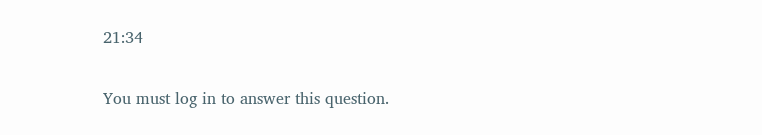21:34

You must log in to answer this question.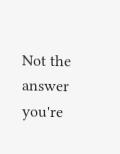Not the answer you're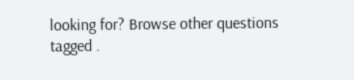looking for? Browse other questions tagged .